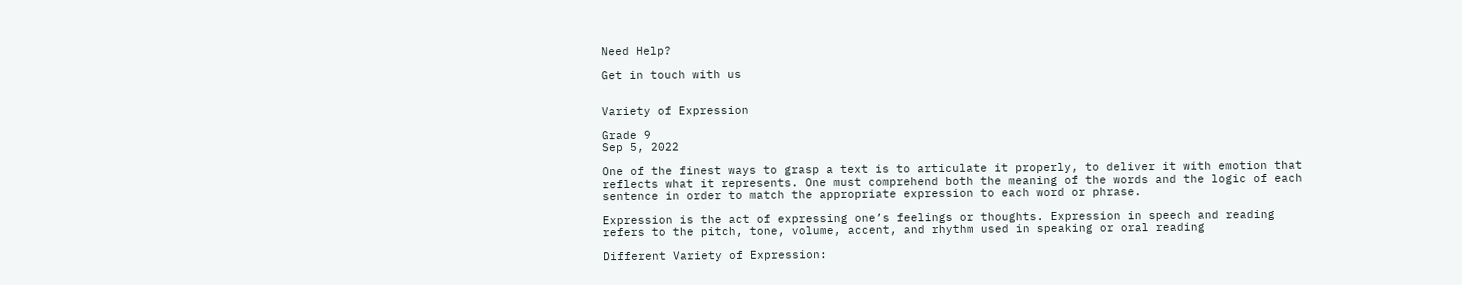Need Help?

Get in touch with us


Variety of Expression

Grade 9
Sep 5, 2022

One of the finest ways to grasp a text is to articulate it properly, to deliver it with emotion that reflects what it represents. One must comprehend both the meaning of the words and the logic of each sentence in order to match the appropriate expression to each word or phrase.

Expression is the act of expressing one’s feelings or thoughts. Expression in speech and reading refers to the pitch, tone, volume, accent, and rhythm used in speaking or oral reading

Different Variety of Expression: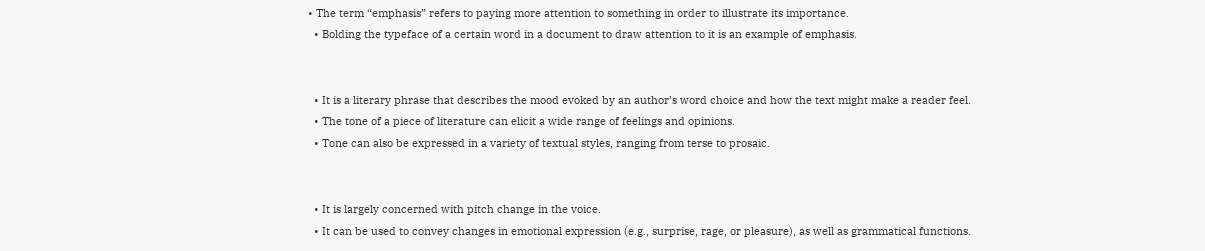• The term “emphasis” refers to paying more attention to something in order to illustrate its importance.
  • Bolding the typeface of a certain word in a document to draw attention to it is an example of emphasis.


  • It is a literary phrase that describes the mood evoked by an author’s word choice and how the text might make a reader feel.
  • The tone of a piece of literature can elicit a wide range of feelings and opinions.
  • Tone can also be expressed in a variety of textual styles, ranging from terse to prosaic.


  • It is largely concerned with pitch change in the voice.
  • It can be used to convey changes in emotional expression (e.g., surprise, rage, or pleasure), as well as grammatical functions.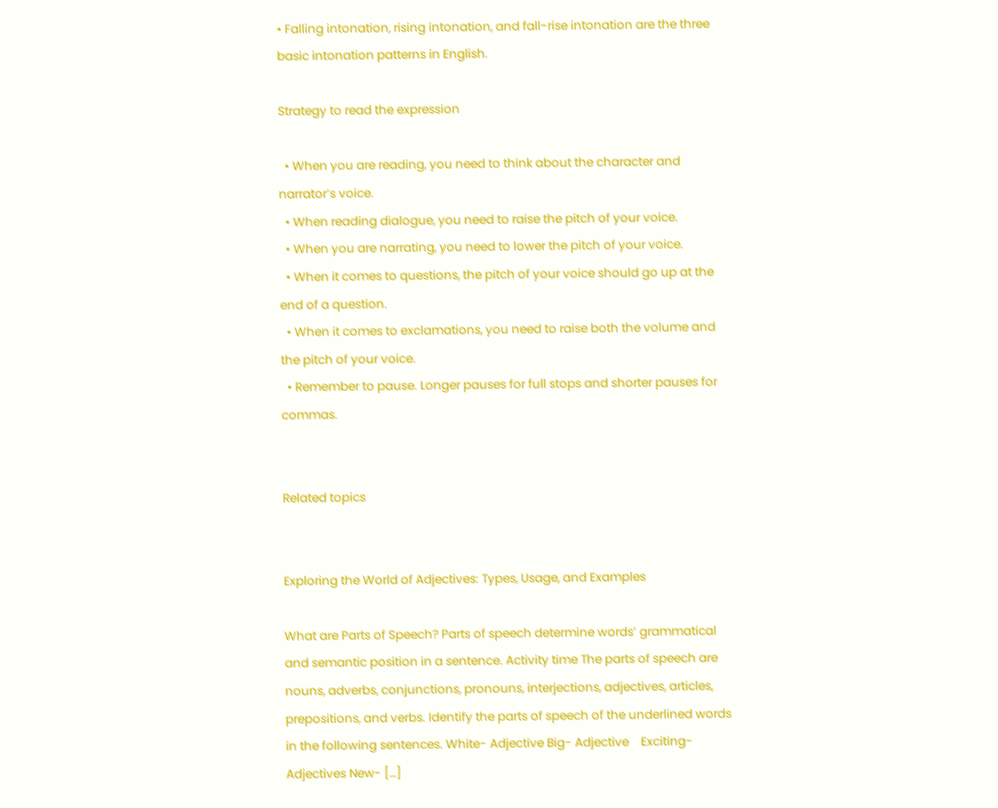• Falling intonation, rising intonation, and fall-rise intonation are the three basic intonation patterns in English.

Strategy to read the expression

  • When you are reading, you need to think about the character and narrator’s voice.
  • When reading dialogue, you need to raise the pitch of your voice.
  • When you are narrating, you need to lower the pitch of your voice.
  • When it comes to questions, the pitch of your voice should go up at the end of a question.
  • When it comes to exclamations, you need to raise both the volume and the pitch of your voice.
  • Remember to pause. Longer pauses for full stops and shorter pauses for commas.


Related topics


Exploring the World of Adjectives: Types, Usage, and Examples

What are Parts of Speech? Parts of speech determine words’ grammatical and semantic position in a sentence. Activity time The parts of speech are nouns, adverbs, conjunctions, pronouns, interjections, adjectives, articles, prepositions, and verbs. Identify the parts of speech of the underlined words in the following sentences. White- Adjective Big- Adjective    Exciting- Adjectives New- […]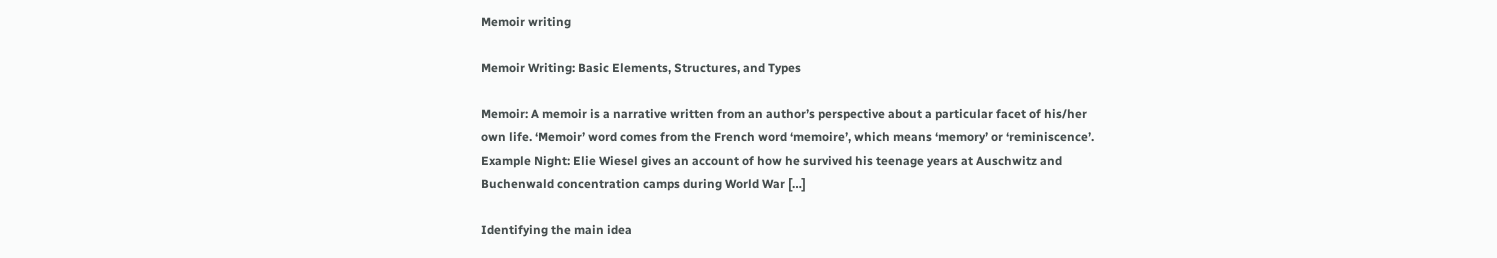Memoir writing

Memoir Writing: Basic Elements, Structures, and Types

Memoir: A memoir is a narrative written from an author’s perspective about a particular facet of his/her own life. ‘Memoir’ word comes from the French word ‘memoire’, which means ‘memory’ or ‘reminiscence’. Example Night: Elie Wiesel gives an account of how he survived his teenage years at Auschwitz and Buchenwald concentration camps during World War […]

Identifying the main idea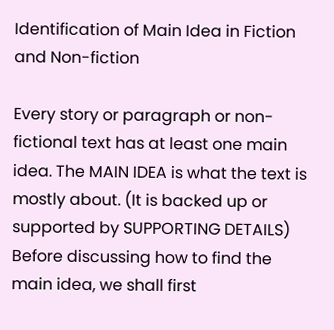Identification of Main Idea in Fiction and Non-fiction

Every story or paragraph or non-fictional text has at least one main idea. The MAIN IDEA is what the text is mostly about. (It is backed up or supported by SUPPORTING DETAILS) Before discussing how to find the main idea, we shall first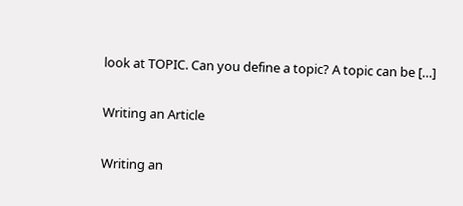look at TOPIC. Can you define a topic? A topic can be […]

Writing an Article

Writing an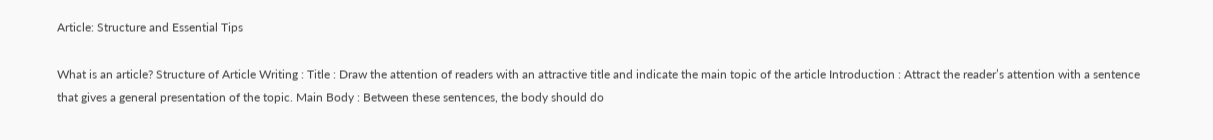Article: Structure and Essential Tips

What is an article? Structure of Article Writing : Title : Draw the attention of readers with an attractive title and indicate the main topic of the article Introduction : Attract the reader’s attention with a sentence that gives a general presentation of the topic. Main Body : Between these sentences, the body should do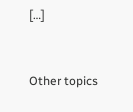[…]


Other topics